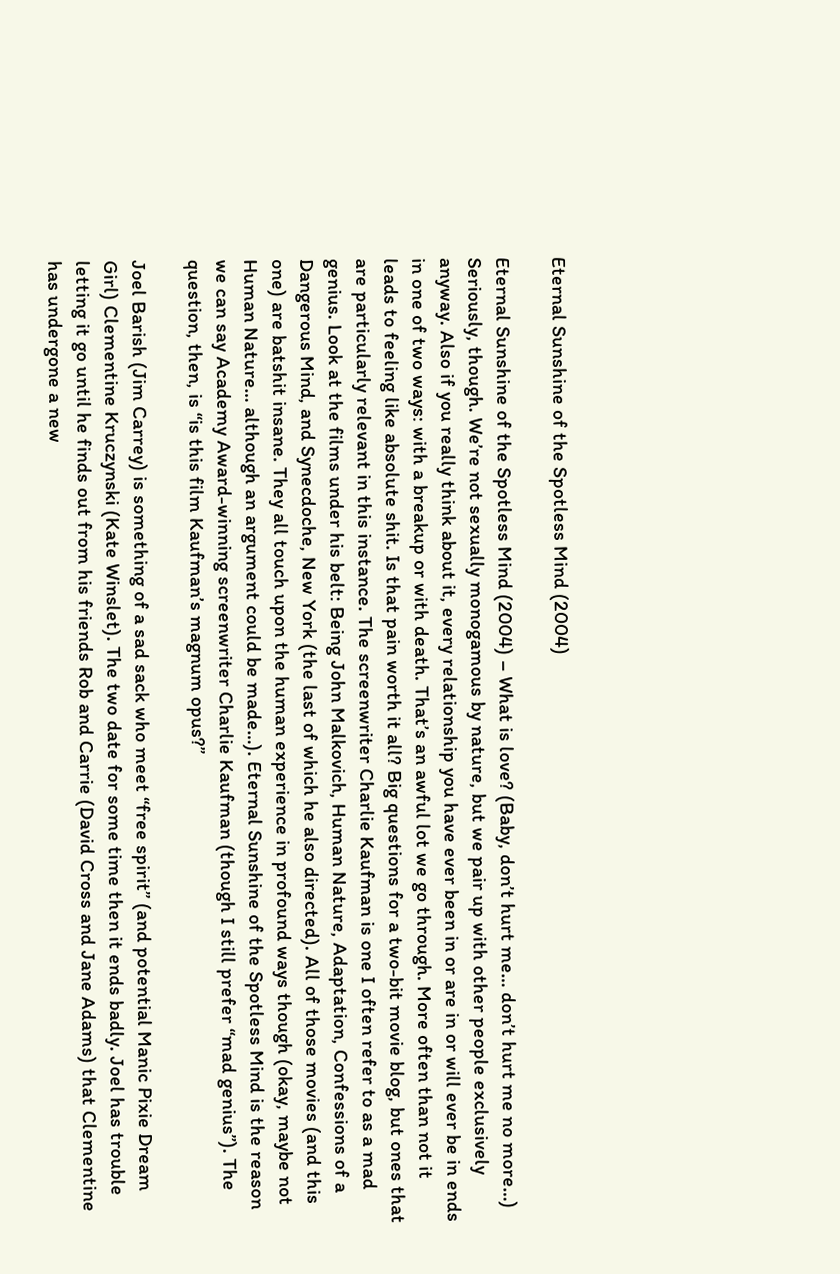Eternal Sunshine of the Spotless Mind (2004)

Eternal Sunshine of the Spotless Mind (2004) – What is love? (Baby, don’t hurt me… don’t hurt me no more…) Seriously, though. We’re not sexually monogamous by nature, but we pair up with other people exclusively anyway. Also if you really think about it, every relationship you have ever been in or are in or will ever be in ends in one of two ways: with a breakup or with death. That’s an awful lot we go through. More often than not it leads to feeling like absolute shit. Is that pain worth it all? Big questions for a two-bit movie blog, but ones that are particularly relevant in this instance. The screenwriter Charlie Kaufman is one I often refer to as a mad genius. Look at the films under his belt: Being John Malkovich, Human Nature, Adaptation, Confessions of a Dangerous Mind, and Synecdoche, New York (the last of which he also directed). All of those movies (and this one) are batshit insane. They all touch upon the human experience in profound ways though (okay, maybe not Human Nature… although an argument could be made…). Eternal Sunshine of the Spotless Mind is the reason we can say Academy Award-winning screenwriter Charlie Kaufman (though I still prefer “mad genius”). The question, then, is “is this film Kaufman’s magnum opus?”

Joel Barish (Jim Carrey) is something of a sad sack who meet “free spirit” (and potential Manic Pixie Dream Girl) Clementine Kruczynski (Kate Winslet). The two date for some time then it ends badly. Joel has trouble letting it go until he finds out from his friends Rob and Carrie (David Cross and Jane Adams) that Clementine has undergone a new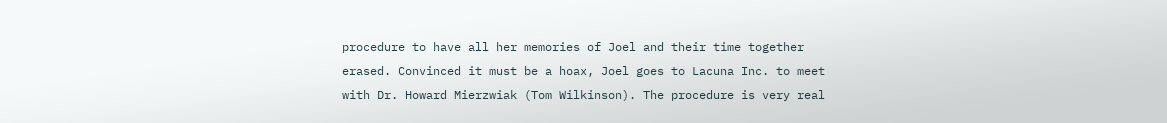procedure to have all her memories of Joel and their time together erased. Convinced it must be a hoax, Joel goes to Lacuna Inc. to meet with Dr. Howard Mierzwiak (Tom Wilkinson). The procedure is very real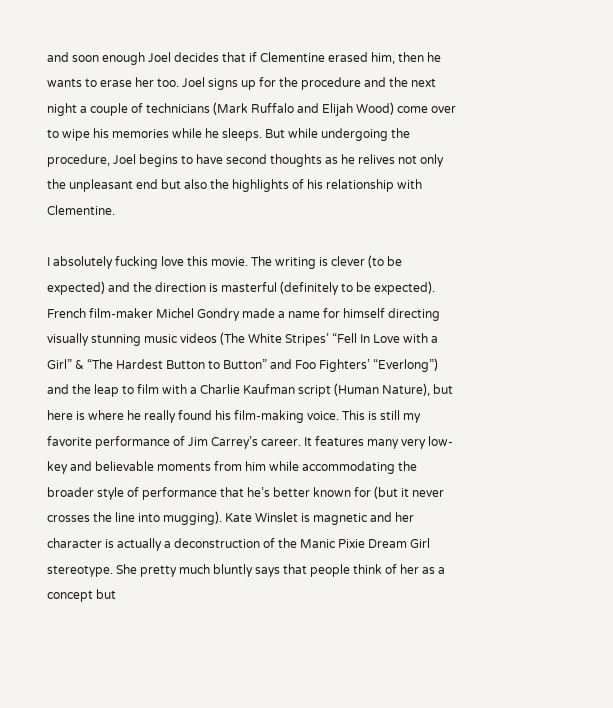and soon enough Joel decides that if Clementine erased him, then he wants to erase her too. Joel signs up for the procedure and the next night a couple of technicians (Mark Ruffalo and Elijah Wood) come over to wipe his memories while he sleeps. But while undergoing the procedure, Joel begins to have second thoughts as he relives not only the unpleasant end but also the highlights of his relationship with Clementine.

I absolutely fucking love this movie. The writing is clever (to be expected) and the direction is masterful (definitely to be expected). French film-maker Michel Gondry made a name for himself directing visually stunning music videos (The White Stripes’ “Fell In Love with a Girl” & “The Hardest Button to Button” and Foo Fighters’ “Everlong”) and the leap to film with a Charlie Kaufman script (Human Nature), but here is where he really found his film-making voice. This is still my favorite performance of Jim Carrey’s career. It features many very low-key and believable moments from him while accommodating the broader style of performance that he’s better known for (but it never crosses the line into mugging). Kate Winslet is magnetic and her character is actually a deconstruction of the Manic Pixie Dream Girl stereotype. She pretty much bluntly says that people think of her as a concept but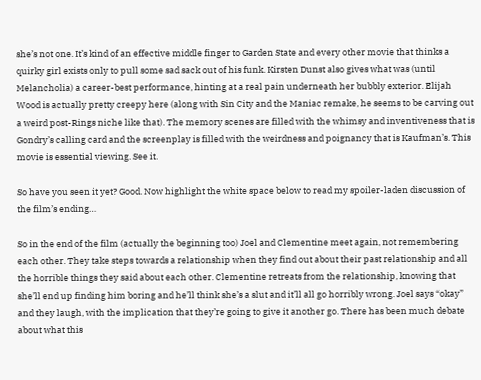she’s not one. It’s kind of an effective middle finger to Garden State and every other movie that thinks a quirky girl exists only to pull some sad sack out of his funk. Kirsten Dunst also gives what was (until Melancholia) a career-best performance, hinting at a real pain underneath her bubbly exterior. Elijah Wood is actually pretty creepy here (along with Sin City and the Maniac remake, he seems to be carving out a weird post-Rings niche like that). The memory scenes are filled with the whimsy and inventiveness that is Gondry’s calling card and the screenplay is filled with the weirdness and poignancy that is Kaufman’s. This movie is essential viewing. See it.

So have you seen it yet? Good. Now highlight the white space below to read my spoiler-laden discussion of the film’s ending…

So in the end of the film (actually the beginning too) Joel and Clementine meet again, not remembering each other. They take steps towards a relationship when they find out about their past relationship and all the horrible things they said about each other. Clementine retreats from the relationship, knowing that she’ll end up finding him boring and he’ll think she’s a slut and it’ll all go horribly wrong. Joel says “okay” and they laugh, with the implication that they’re going to give it another go. There has been much debate about what this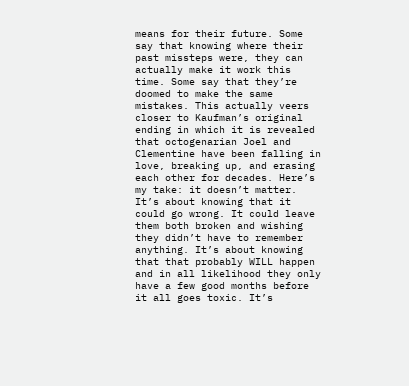means for their future. Some say that knowing where their past missteps were, they can actually make it work this time. Some say that they’re doomed to make the same mistakes. This actually veers closer to Kaufman’s original ending in which it is revealed that octogenarian Joel and Clementine have been falling in love, breaking up, and erasing each other for decades. Here’s my take: it doesn’t matter. It’s about knowing that it could go wrong. It could leave them both broken and wishing they didn’t have to remember anything. It’s about knowing that that probably WILL happen and in all likelihood they only have a few good months before it all goes toxic. It’s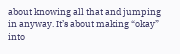about knowing all that and jumping in anyway. It’s about making “okay” into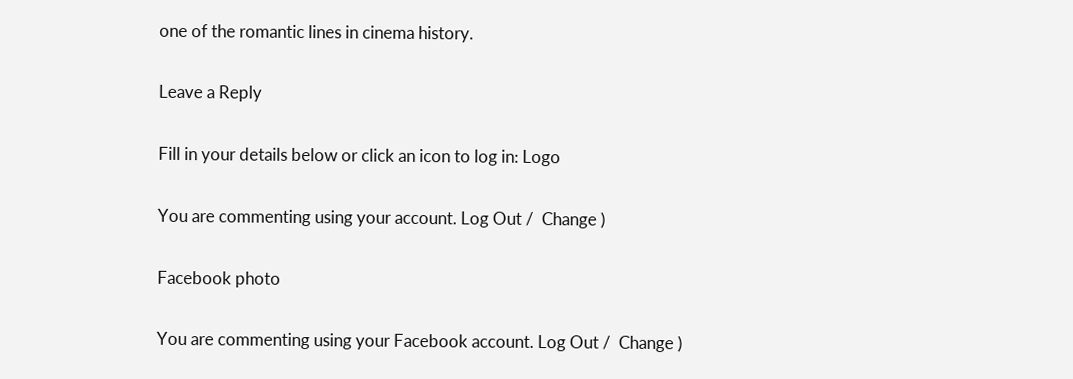one of the romantic lines in cinema history.

Leave a Reply

Fill in your details below or click an icon to log in: Logo

You are commenting using your account. Log Out /  Change )

Facebook photo

You are commenting using your Facebook account. Log Out /  Change )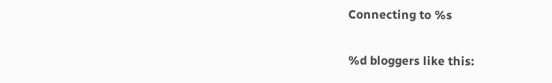Connecting to %s

%d bloggers like this: